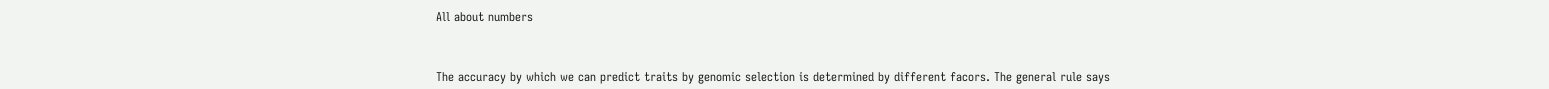All about numbers



The accuracy by which we can predict traits by genomic selection is determined by different facors. The general rule says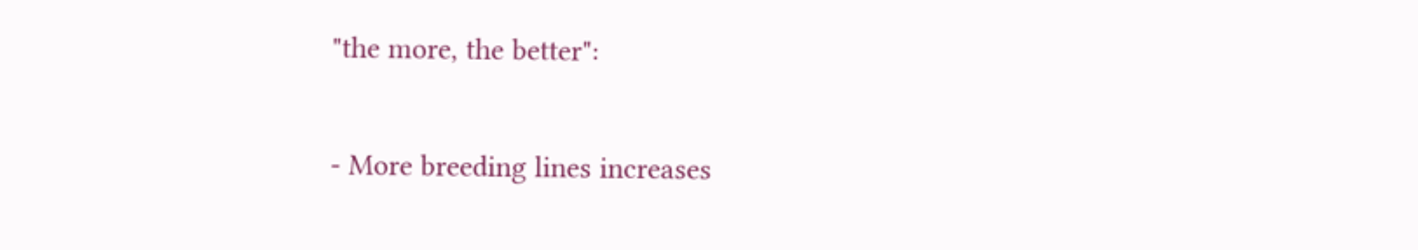"the more, the better":


- More breeding lines increases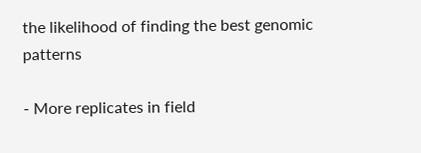the likelihood of finding the best genomic patterns

- More replicates in field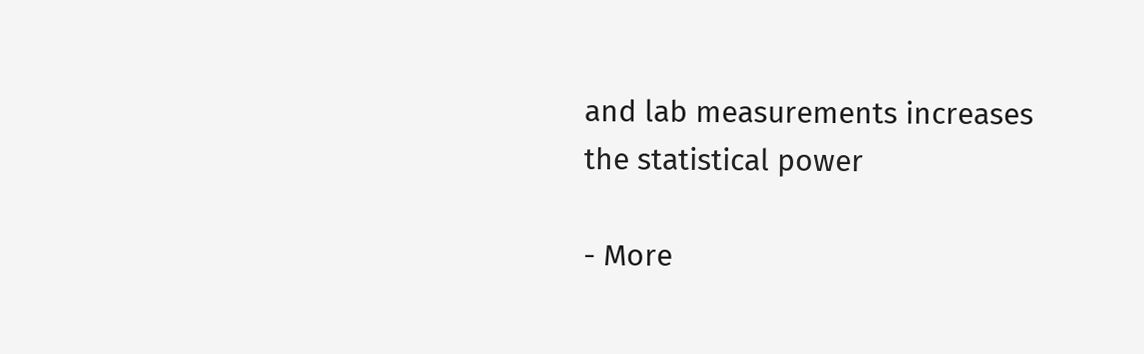and lab measurements increases the statistical power

- More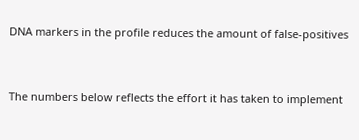DNA markers in the profile reduces the amount of false-positives


The numbers below reflects the effort it has taken to implement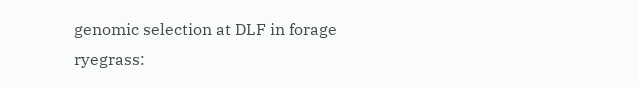genomic selection at DLF in forage ryegrass: